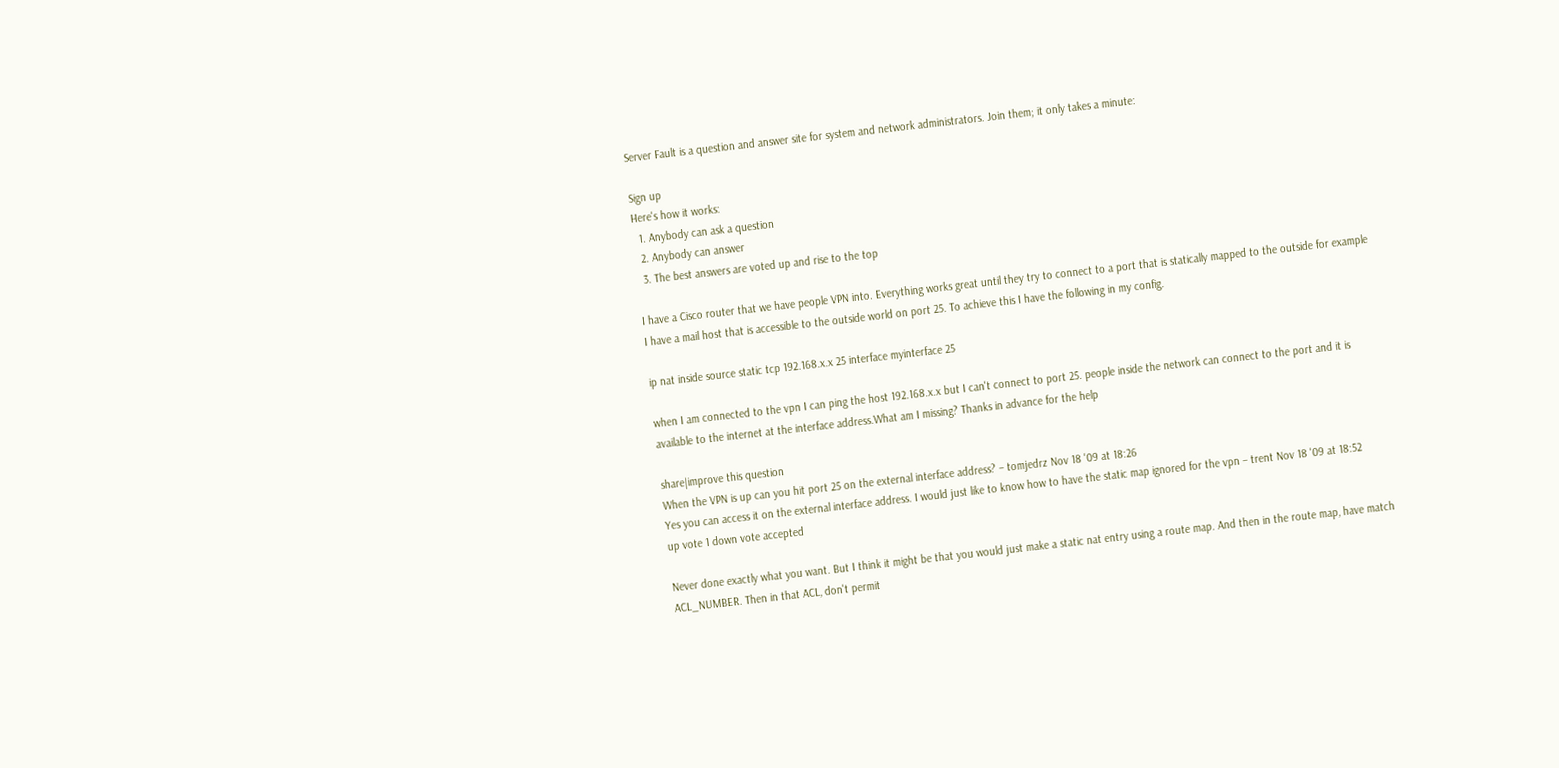Server Fault is a question and answer site for system and network administrators. Join them; it only takes a minute:

Sign up
Here's how it works:
  1. Anybody can ask a question
  2. Anybody can answer
  3. The best answers are voted up and rise to the top

I have a Cisco router that we have people VPN into. Everything works great until they try to connect to a port that is statically mapped to the outside for example I have a mail host that is accessible to the outside world on port 25. To achieve this I have the following in my config.

ip nat inside source static tcp 192.168.x.x 25 interface myinterface 25

when I am connected to the vpn I can ping the host 192.168.x.x but I can't connect to port 25. people inside the network can connect to the port and it is available to the internet at the interface address.What am I missing? Thanks in advance for the help

share|improve this question
When the VPN is up can you hit port 25 on the external interface address? – tomjedrz Nov 18 '09 at 18:26
Yes you can access it on the external interface address. I would just like to know how to have the static map ignored for the vpn – trent Nov 18 '09 at 18:52
up vote 1 down vote accepted

Never done exactly what you want. But I think it might be that you would just make a static nat entry using a route map. And then in the route map, have match ACL_NUMBER. Then in that ACL, don't permit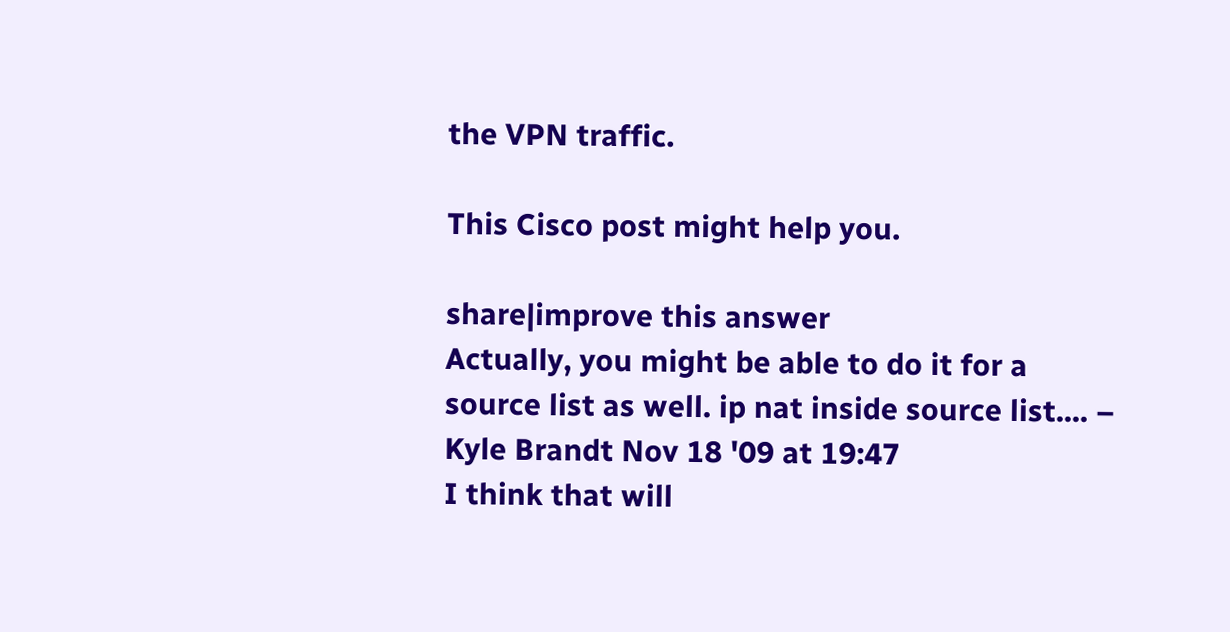the VPN traffic.

This Cisco post might help you.

share|improve this answer
Actually, you might be able to do it for a source list as well. ip nat inside source list.... – Kyle Brandt Nov 18 '09 at 19:47
I think that will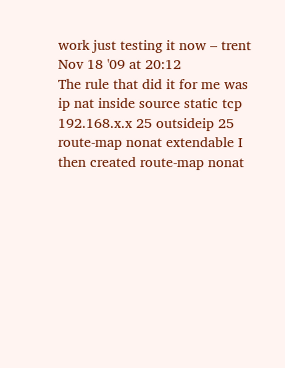work just testing it now – trent Nov 18 '09 at 20:12
The rule that did it for me was ip nat inside source static tcp 192.168.x.x 25 outsideip 25 route-map nonat extendable I then created route-map nonat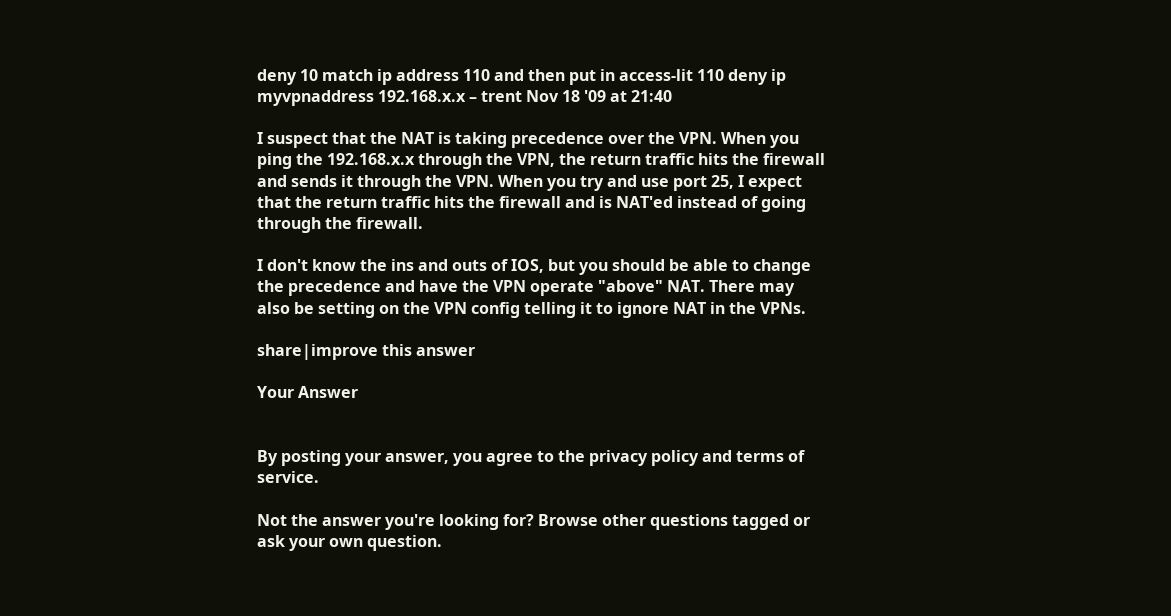deny 10 match ip address 110 and then put in access-lit 110 deny ip myvpnaddress 192.168.x.x – trent Nov 18 '09 at 21:40

I suspect that the NAT is taking precedence over the VPN. When you ping the 192.168.x.x through the VPN, the return traffic hits the firewall and sends it through the VPN. When you try and use port 25, I expect that the return traffic hits the firewall and is NAT'ed instead of going through the firewall.

I don't know the ins and outs of IOS, but you should be able to change the precedence and have the VPN operate "above" NAT. There may also be setting on the VPN config telling it to ignore NAT in the VPNs.

share|improve this answer

Your Answer


By posting your answer, you agree to the privacy policy and terms of service.

Not the answer you're looking for? Browse other questions tagged or ask your own question.